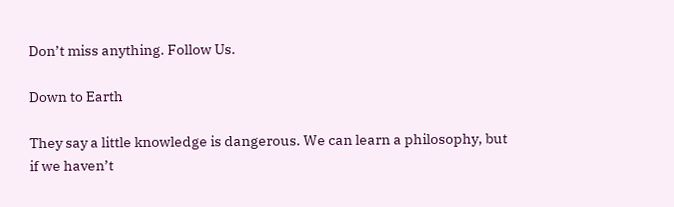Don’t miss anything. Follow Us.

Down to Earth

They say a little knowledge is dangerous. We can learn a philosophy, but if we haven’t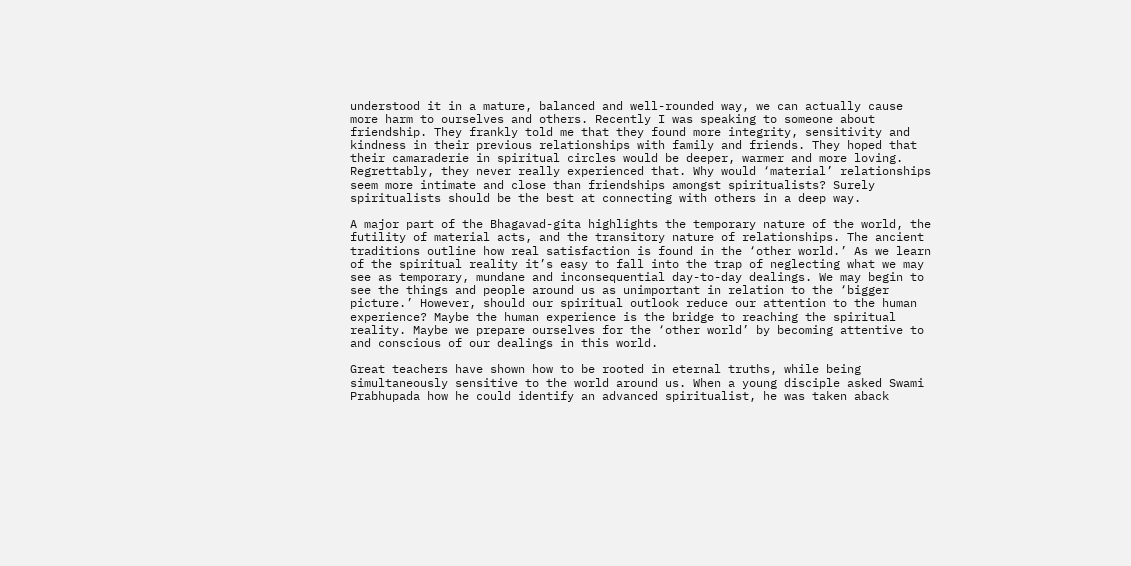understood it in a mature, balanced and well-rounded way, we can actually cause more harm to ourselves and others. Recently I was speaking to someone about friendship. They frankly told me that they found more integrity, sensitivity and kindness in their previous relationships with family and friends. They hoped that their camaraderie in spiritual circles would be deeper, warmer and more loving. Regrettably, they never really experienced that. Why would ‘material’ relationships seem more intimate and close than friendships amongst spiritualists? Surely spiritualists should be the best at connecting with others in a deep way.

A major part of the Bhagavad-gita highlights the temporary nature of the world, the futility of material acts, and the transitory nature of relationships. The ancient traditions outline how real satisfaction is found in the ‘other world.’ As we learn of the spiritual reality it’s easy to fall into the trap of neglecting what we may see as temporary, mundane and inconsequential day-to-day dealings. We may begin to see the things and people around us as unimportant in relation to the ‘bigger picture.’ However, should our spiritual outlook reduce our attention to the human experience? Maybe the human experience is the bridge to reaching the spiritual reality. Maybe we prepare ourselves for the ‘other world’ by becoming attentive to and conscious of our dealings in this world.

Great teachers have shown how to be rooted in eternal truths, while being simultaneously sensitive to the world around us. When a young disciple asked Swami Prabhupada how he could identify an advanced spiritualist, he was taken aback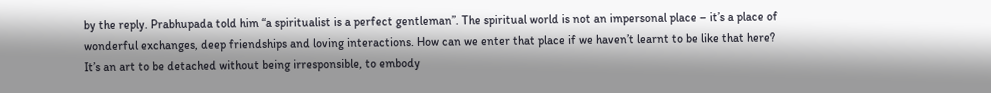by the reply. Prabhupada told him “a spiritualist is a perfect gentleman”. The spiritual world is not an impersonal place – it’s a place of wonderful exchanges, deep friendships and loving interactions. How can we enter that place if we haven’t learnt to be like that here? It’s an art to be detached without being irresponsible, to embody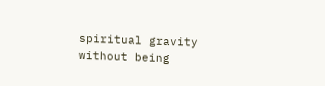spiritual gravity without being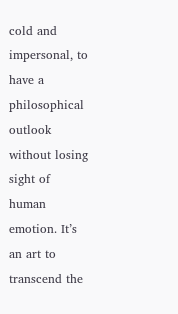cold and impersonal, to have a philosophical outlook without losing sight of human emotion. It’s an art to transcend the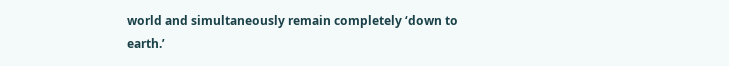world and simultaneously remain completely ‘down to earth.’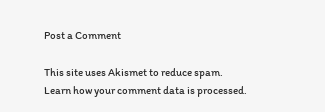Post a Comment

This site uses Akismet to reduce spam. Learn how your comment data is processed.